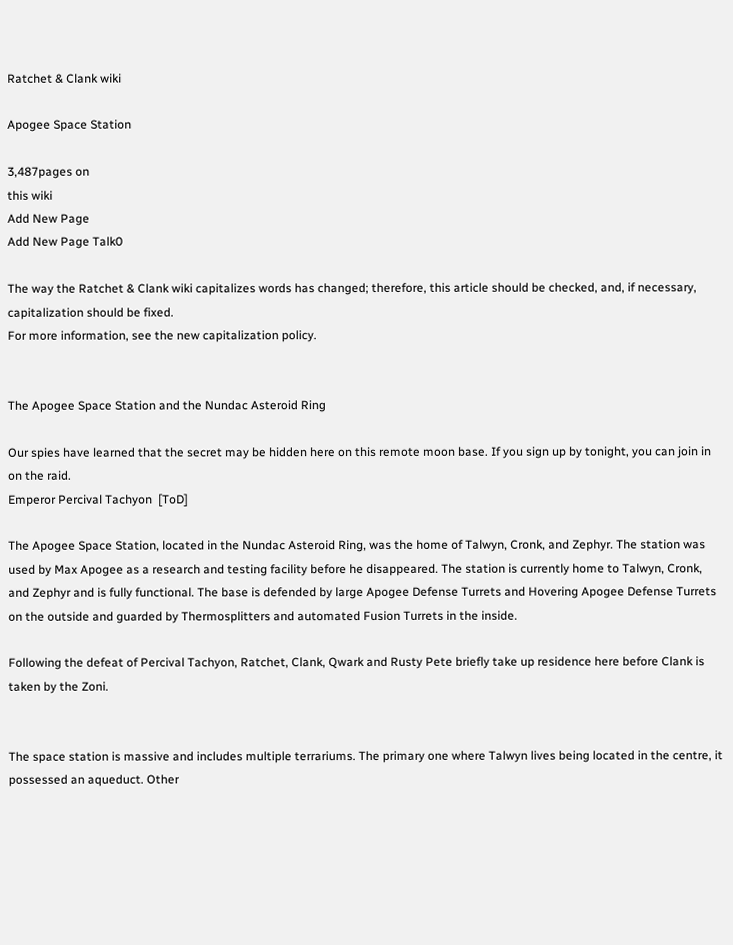Ratchet & Clank wiki

Apogee Space Station

3,487pages on
this wiki
Add New Page
Add New Page Talk0

The way the Ratchet & Clank wiki capitalizes words has changed; therefore, this article should be checked, and, if necessary, capitalization should be fixed.
For more information, see the new capitalization policy.


The Apogee Space Station and the Nundac Asteroid Ring

Our spies have learned that the secret may be hidden here on this remote moon base. If you sign up by tonight, you can join in on the raid.
Emperor Percival Tachyon  [ToD]

The Apogee Space Station, located in the Nundac Asteroid Ring, was the home of Talwyn, Cronk, and Zephyr. The station was used by Max Apogee as a research and testing facility before he disappeared. The station is currently home to Talwyn, Cronk, and Zephyr and is fully functional. The base is defended by large Apogee Defense Turrets and Hovering Apogee Defense Turrets on the outside and guarded by Thermosplitters and automated Fusion Turrets in the inside.

Following the defeat of Percival Tachyon, Ratchet, Clank, Qwark and Rusty Pete briefly take up residence here before Clank is taken by the Zoni.


The space station is massive and includes multiple terrariums. The primary one where Talwyn lives being located in the centre, it possessed an aqueduct. Other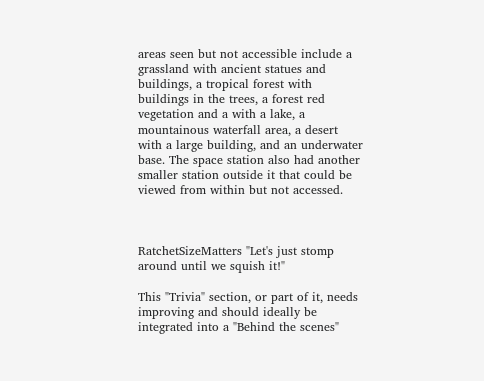areas seen but not accessible include a grassland with ancient statues and buildings, a tropical forest with buildings in the trees, a forest red vegetation and a with a lake, a mountainous waterfall area, a desert with a large building, and an underwater base. The space station also had another smaller station outside it that could be viewed from within but not accessed.



RatchetSizeMatters "Let's just stomp around until we squish it!"

This "Trivia" section, or part of it, needs improving and should ideally be integrated into a "Behind the scenes"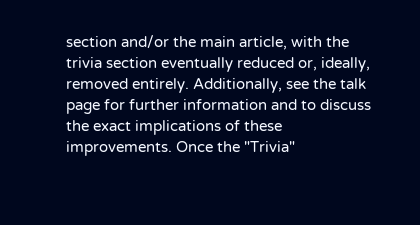section and/or the main article, with the trivia section eventually reduced or, ideally, removed entirely. Additionally, see the talk page for further information and to discuss the exact implications of these improvements. Once the "Trivia"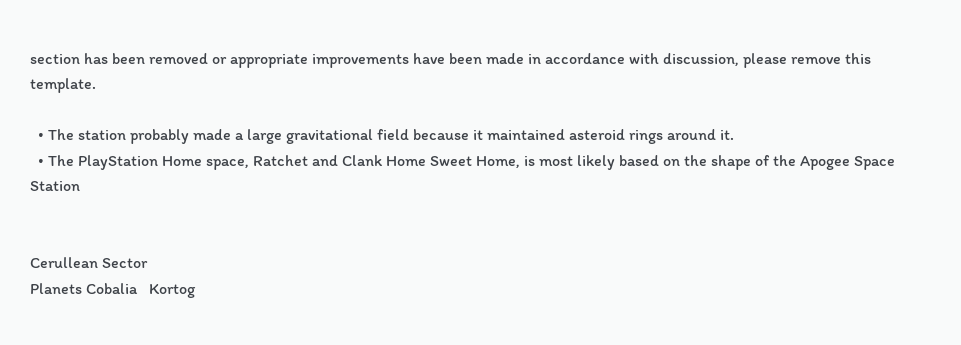section has been removed or appropriate improvements have been made in accordance with discussion, please remove this template.

  • The station probably made a large gravitational field because it maintained asteroid rings around it.
  • The PlayStation Home space, Ratchet and Clank Home Sweet Home, is most likely based on the shape of the Apogee Space Station


Cerullean Sector
Planets Cobalia   Kortog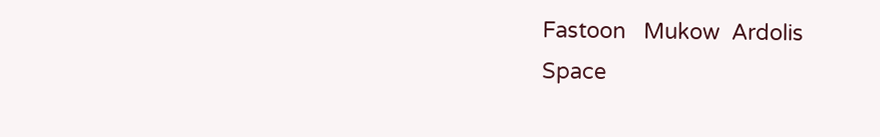Fastoon   Mukow  Ardolis
Space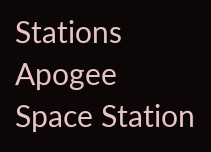Stations Apogee Space Station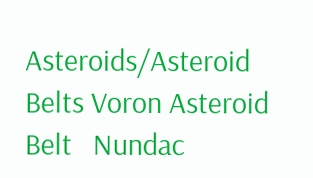Asteroids/Asteroid Belts Voron Asteroid Belt   Nundac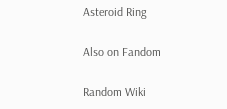Asteroid Ring

Also on Fandom

Random Wiki